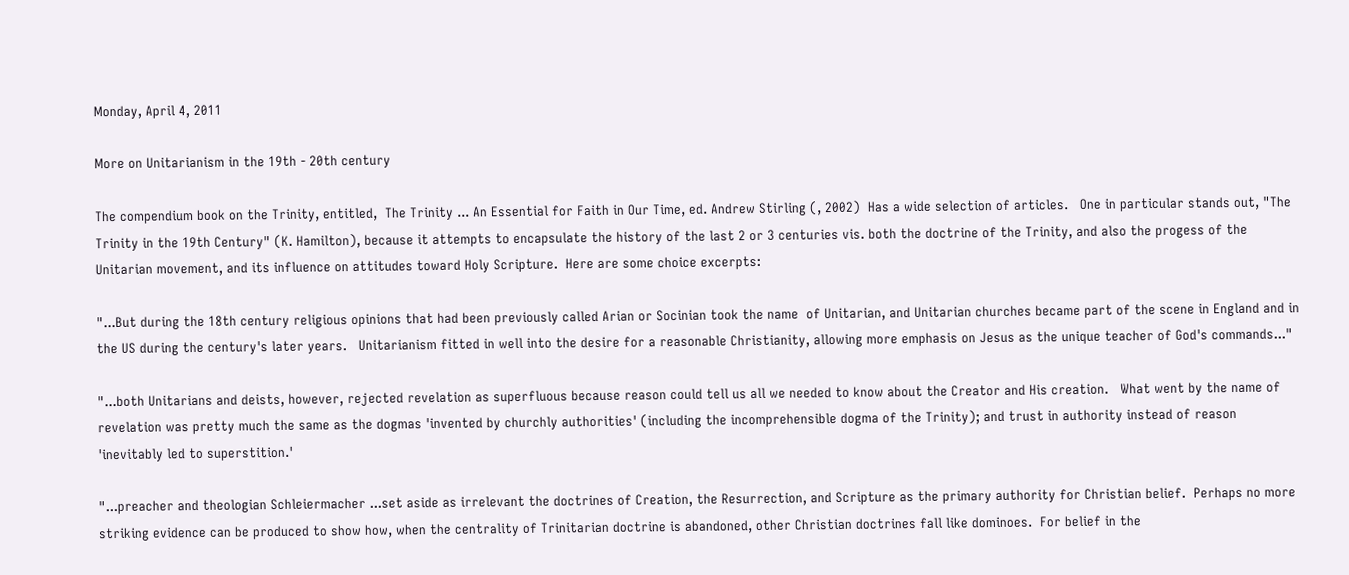Monday, April 4, 2011

More on Unitarianism in the 19th - 20th century

The compendium book on the Trinity, entitled,  The Trinity ... An Essential for Faith in Our Time, ed. Andrew Stirling (, 2002)  Has a wide selection of articles.   One in particular stands out, "The Trinity in the 19th Century" (K. Hamilton), because it attempts to encapsulate the history of the last 2 or 3 centuries vis. both the doctrine of the Trinity, and also the progess of the Unitarian movement, and its influence on attitudes toward Holy Scripture.  Here are some choice excerpts:

"...But during the 18th century religious opinions that had been previously called Arian or Socinian took the name  of Unitarian, and Unitarian churches became part of the scene in England and in the US during the century's later years.   Unitarianism fitted in well into the desire for a reasonable Christianity, allowing more emphasis on Jesus as the unique teacher of God's commands..."

"...both Unitarians and deists, however, rejected revelation as superfluous because reason could tell us all we needed to know about the Creator and His creation.   What went by the name of revelation was pretty much the same as the dogmas 'invented by churchly authorities' (including the incomprehensible dogma of the Trinity); and trust in authority instead of reason 'inevitably led to superstition.'

"...preacher and theologian Schleiermacher ...set aside as irrelevant the doctrines of Creation, the Resurrection, and Scripture as the primary authority for Christian belief.  Perhaps no more striking evidence can be produced to show how, when the centrality of Trinitarian doctrine is abandoned, other Christian doctrines fall like dominoes.  For belief in the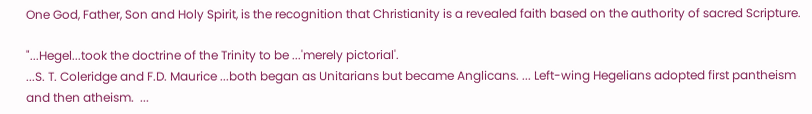One God, Father, Son and Holy Spirit, is the recognition that Christianity is a revealed faith based on the authority of sacred Scripture.

"...Hegel...took the doctrine of the Trinity to be ...'merely pictorial'.
...S. T. Coleridge and F.D. Maurice ...both began as Unitarians but became Anglicans. ... Left-wing Hegelians adopted first pantheism and then atheism.  ...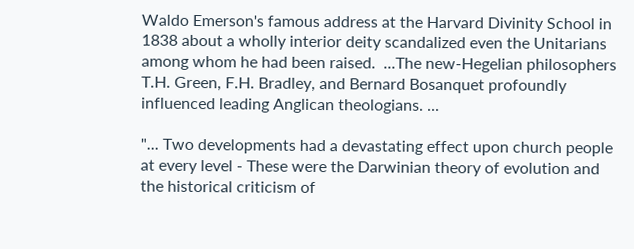Waldo Emerson's famous address at the Harvard Divinity School in 1838 about a wholly interior deity scandalized even the Unitarians among whom he had been raised.  ...The new-Hegelian philosophers T.H. Green, F.H. Bradley, and Bernard Bosanquet profoundly influenced leading Anglican theologians. ...

"... Two developments had a devastating effect upon church people at every level - These were the Darwinian theory of evolution and the historical criticism of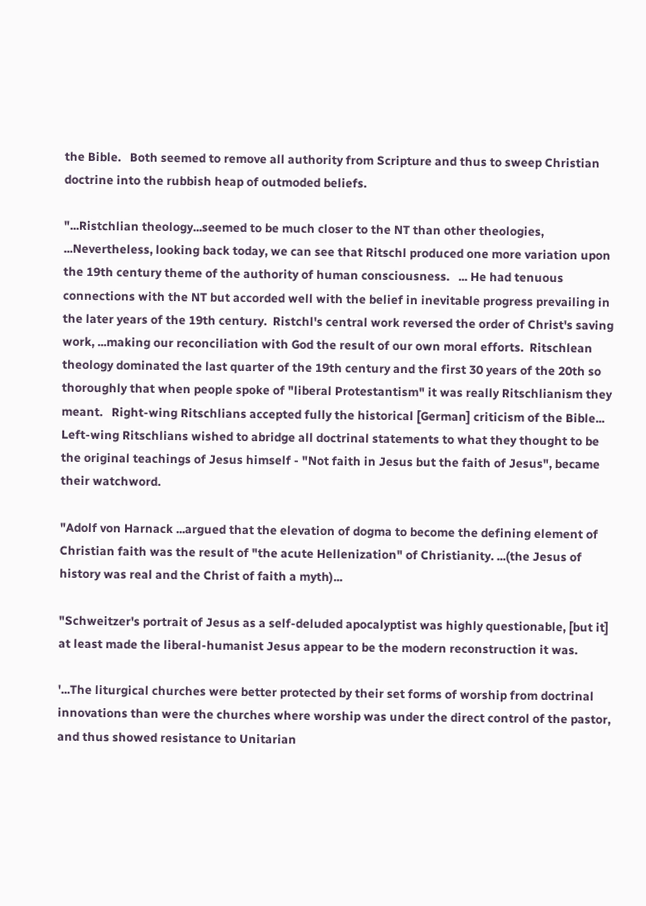the Bible.   Both seemed to remove all authority from Scripture and thus to sweep Christian doctrine into the rubbish heap of outmoded beliefs.

"...Ristchlian theology...seemed to be much closer to the NT than other theologies, ...Nevertheless, looking back today, we can see that Ritschl produced one more variation upon the 19th century theme of the authority of human consciousness.   ... He had tenuous connections with the NT but accorded well with the belief in inevitable progress prevailing in the later years of the 19th century.  Ristchl's central work reversed the order of Christ's saving work, ...making our reconciliation with God the result of our own moral efforts.  Ritschlean theology dominated the last quarter of the 19th century and the first 30 years of the 20th so thoroughly that when people spoke of "liberal Protestantism" it was really Ritschlianism they meant.   Right-wing Ritschlians accepted fully the historical [German] criticism of the Bible...
Left-wing Ritschlians wished to abridge all doctrinal statements to what they thought to be the original teachings of Jesus himself - "Not faith in Jesus but the faith of Jesus", became their watchword.

"Adolf von Harnack ...argued that the elevation of dogma to become the defining element of Christian faith was the result of "the acute Hellenization" of Christianity. ...(the Jesus of history was real and the Christ of faith a myth)...

"Schweitzer's portrait of Jesus as a self-deluded apocalyptist was highly questionable, [but it] at least made the liberal-humanist Jesus appear to be the modern reconstruction it was.

'...The liturgical churches were better protected by their set forms of worship from doctrinal innovations than were the churches where worship was under the direct control of the pastor, and thus showed resistance to Unitarian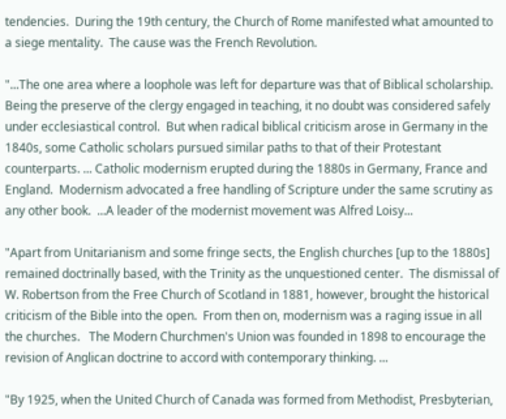tendencies.  During the 19th century, the Church of Rome manifested what amounted to a siege mentality.  The cause was the French Revolution.

"...The one area where a loophole was left for departure was that of Biblical scholarship.  Being the preserve of the clergy engaged in teaching, it no doubt was considered safely under ecclesiastical control.  But when radical biblical criticism arose in Germany in the 1840s, some Catholic scholars pursued similar paths to that of their Protestant counterparts. ... Catholic modernism erupted during the 1880s in Germany, France and England.  Modernism advocated a free handling of Scripture under the same scrutiny as any other book.  ...A leader of the modernist movement was Alfred Loisy...

"Apart from Unitarianism and some fringe sects, the English churches [up to the 1880s] remained doctrinally based, with the Trinity as the unquestioned center.  The dismissal of W. Robertson from the Free Church of Scotland in 1881, however, brought the historical criticism of the Bible into the open.  From then on, modernism was a raging issue in all the churches.   The Modern Churchmen's Union was founded in 1898 to encourage the revision of Anglican doctrine to accord with contemporary thinking. ...

"By 1925, when the United Church of Canada was formed from Methodist, Presbyterian,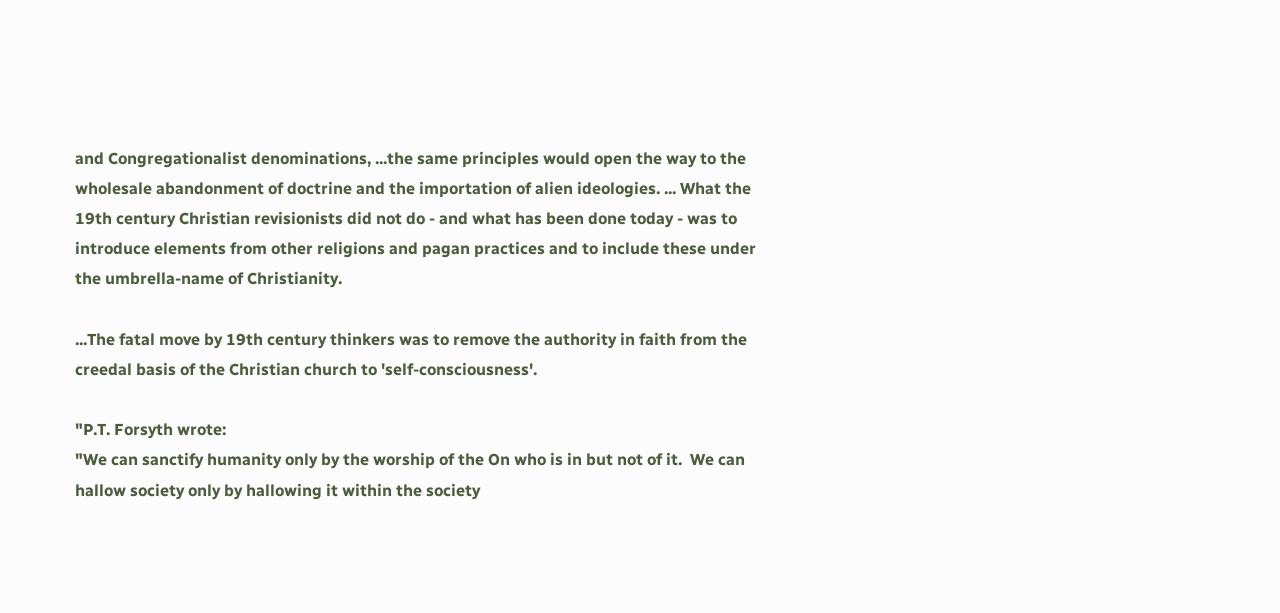and Congregationalist denominations, ...the same principles would open the way to the wholesale abandonment of doctrine and the importation of alien ideologies. ... What the 19th century Christian revisionists did not do - and what has been done today - was to introduce elements from other religions and pagan practices and to include these under the umbrella-name of Christianity.

...The fatal move by 19th century thinkers was to remove the authority in faith from the creedal basis of the Christian church to 'self-consciousness'.

"P.T. Forsyth wrote:
"We can sanctify humanity only by the worship of the On who is in but not of it.  We can hallow society only by hallowing it within the society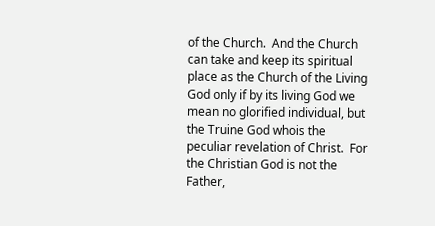of the Church.  And the Church can take and keep its spiritual place as the Church of the Living God only if by its living God we mean no glorified individual, but the Truine God whois the peculiar revelation of Christ.  For the Christian God is not the Father,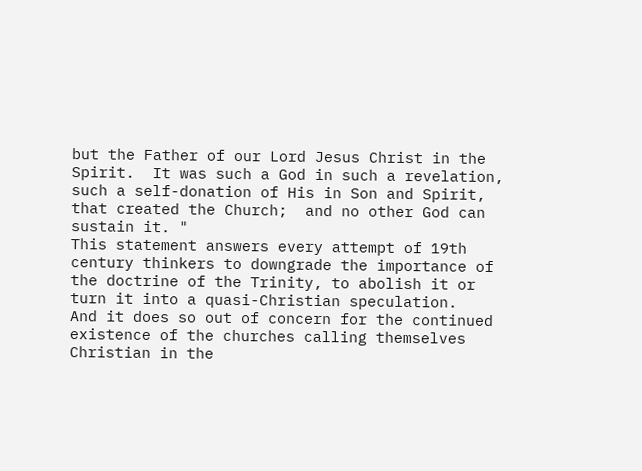but the Father of our Lord Jesus Christ in the Spirit.  It was such a God in such a revelation, such a self-donation of His in Son and Spirit, that created the Church;  and no other God can sustain it. "
This statement answers every attempt of 19th century thinkers to downgrade the importance of the doctrine of the Trinity, to abolish it or turn it into a quasi-Christian speculation.   And it does so out of concern for the continued existence of the churches calling themselves Christian in the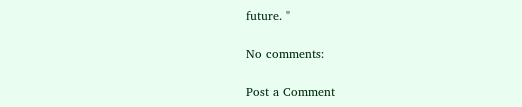future. "

No comments:

Post a Comment